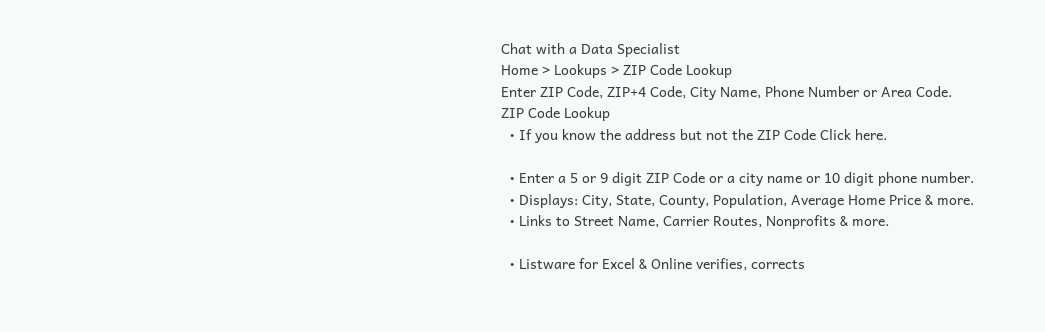Chat with a Data Specialist
Home > Lookups > ZIP Code Lookup
Enter ZIP Code, ZIP+4 Code, City Name, Phone Number or Area Code.
ZIP Code Lookup
  • If you know the address but not the ZIP Code Click here.

  • Enter a 5 or 9 digit ZIP Code or a city name or 10 digit phone number.
  • Displays: City, State, County, Population, Average Home Price & more.
  • Links to Street Name, Carrier Routes, Nonprofits & more.

  • Listware for Excel & Online verifies, corrects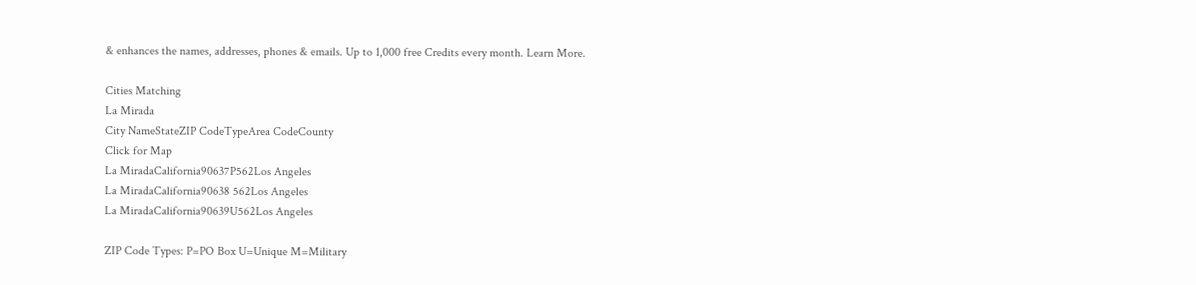& enhances the names, addresses, phones & emails. Up to 1,000 free Credits every month. Learn More.

Cities Matching
La Mirada
City NameStateZIP CodeTypeArea CodeCounty
Click for Map
La MiradaCalifornia90637P562Los Angeles
La MiradaCalifornia90638 562Los Angeles
La MiradaCalifornia90639U562Los Angeles

ZIP Code Types: P=PO Box U=Unique M=Military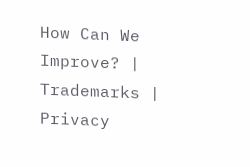How Can We Improve? |  Trademarks |  Privacy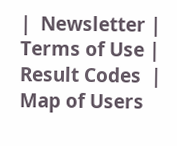|  Newsletter |  Terms of Use |  Result Codes  | Map of Users